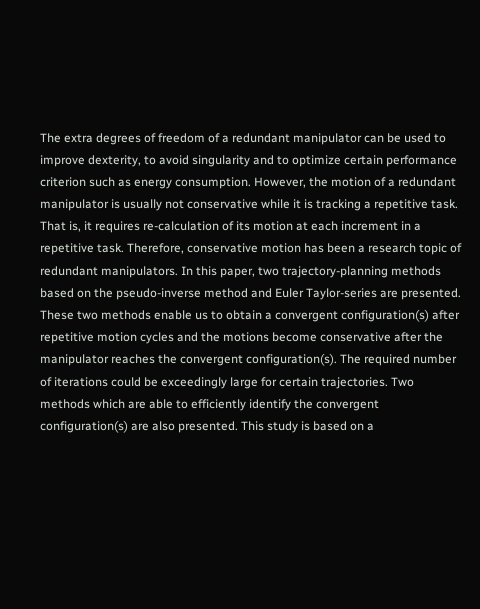The extra degrees of freedom of a redundant manipulator can be used to improve dexterity, to avoid singularity and to optimize certain performance criterion such as energy consumption. However, the motion of a redundant manipulator is usually not conservative while it is tracking a repetitive task. That is, it requires re-calculation of its motion at each increment in a repetitive task. Therefore, conservative motion has been a research topic of redundant manipulators. In this paper, two trajectory-planning methods based on the pseudo-inverse method and Euler Taylor-series are presented. These two methods enable us to obtain a convergent configuration(s) after repetitive motion cycles and the motions become conservative after the manipulator reaches the convergent configuration(s). The required number of iterations could be exceedingly large for certain trajectories. Two methods which are able to efficiently identify the convergent configuration(s) are also presented. This study is based on a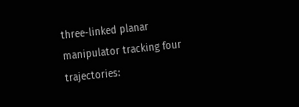three-linked planar manipulator tracking four trajectories: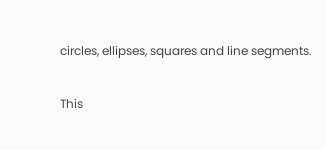circles, ellipses, squares and line segments.

This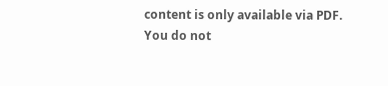content is only available via PDF.
You do not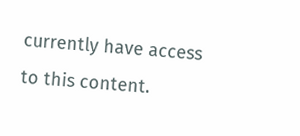currently have access to this content.